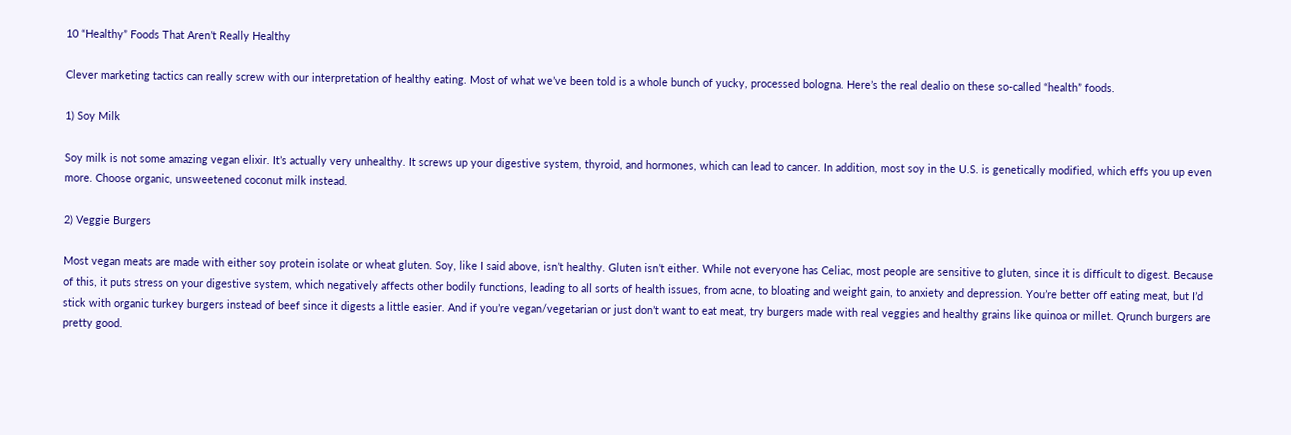10 “Healthy” Foods That Aren’t Really Healthy

Clever marketing tactics can really screw with our interpretation of healthy eating. Most of what we’ve been told is a whole bunch of yucky, processed bologna. Here’s the real dealio on these so-called “health” foods.

1) Soy Milk

Soy milk is not some amazing vegan elixir. It’s actually very unhealthy. It screws up your digestive system, thyroid, and hormones, which can lead to cancer. In addition, most soy in the U.S. is genetically modified, which effs you up even more. Choose organic, unsweetened coconut milk instead.

2) Veggie Burgers

Most vegan meats are made with either soy protein isolate or wheat gluten. Soy, like I said above, isn’t healthy. Gluten isn’t either. While not everyone has Celiac, most people are sensitive to gluten, since it is difficult to digest. Because of this, it puts stress on your digestive system, which negatively affects other bodily functions, leading to all sorts of health issues, from acne, to bloating and weight gain, to anxiety and depression. You’re better off eating meat, but I’d stick with organic turkey burgers instead of beef since it digests a little easier. And if you’re vegan/vegetarian or just don’t want to eat meat, try burgers made with real veggies and healthy grains like quinoa or millet. Qrunch burgers are pretty good.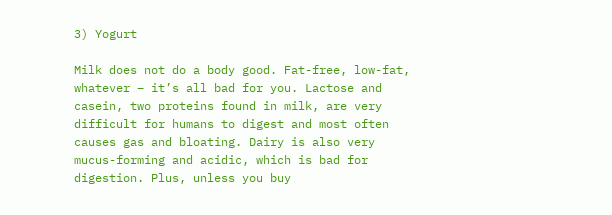3) Yogurt

Milk does not do a body good. Fat-free, low-fat, whatever – it’s all bad for you. Lactose and casein, two proteins found in milk, are very difficult for humans to digest and most often causes gas and bloating. Dairy is also very mucus-forming and acidic, which is bad for digestion. Plus, unless you buy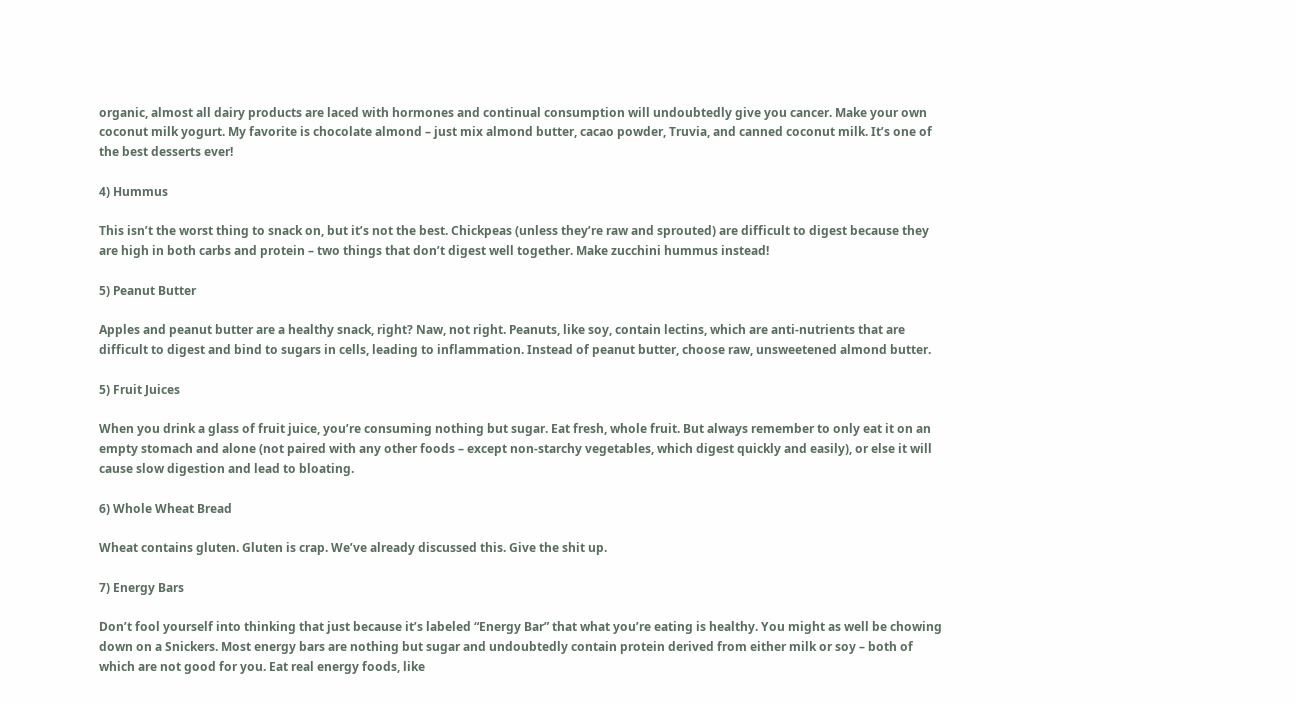organic, almost all dairy products are laced with hormones and continual consumption will undoubtedly give you cancer. Make your own coconut milk yogurt. My favorite is chocolate almond – just mix almond butter, cacao powder, Truvia, and canned coconut milk. It’s one of the best desserts ever!

4) Hummus

This isn’t the worst thing to snack on, but it’s not the best. Chickpeas (unless they’re raw and sprouted) are difficult to digest because they are high in both carbs and protein – two things that don’t digest well together. Make zucchini hummus instead!

5) Peanut Butter

Apples and peanut butter are a healthy snack, right? Naw, not right. Peanuts, like soy, contain lectins, which are anti-nutrients that are difficult to digest and bind to sugars in cells, leading to inflammation. Instead of peanut butter, choose raw, unsweetened almond butter.

5) Fruit Juices

When you drink a glass of fruit juice, you’re consuming nothing but sugar. Eat fresh, whole fruit. But always remember to only eat it on an empty stomach and alone (not paired with any other foods – except non-starchy vegetables, which digest quickly and easily), or else it will cause slow digestion and lead to bloating.

6) Whole Wheat Bread

Wheat contains gluten. Gluten is crap. We’ve already discussed this. Give the shit up.

7) Energy Bars

Don’t fool yourself into thinking that just because it’s labeled “Energy Bar” that what you’re eating is healthy. You might as well be chowing down on a Snickers. Most energy bars are nothing but sugar and undoubtedly contain protein derived from either milk or soy – both of which are not good for you. Eat real energy foods, like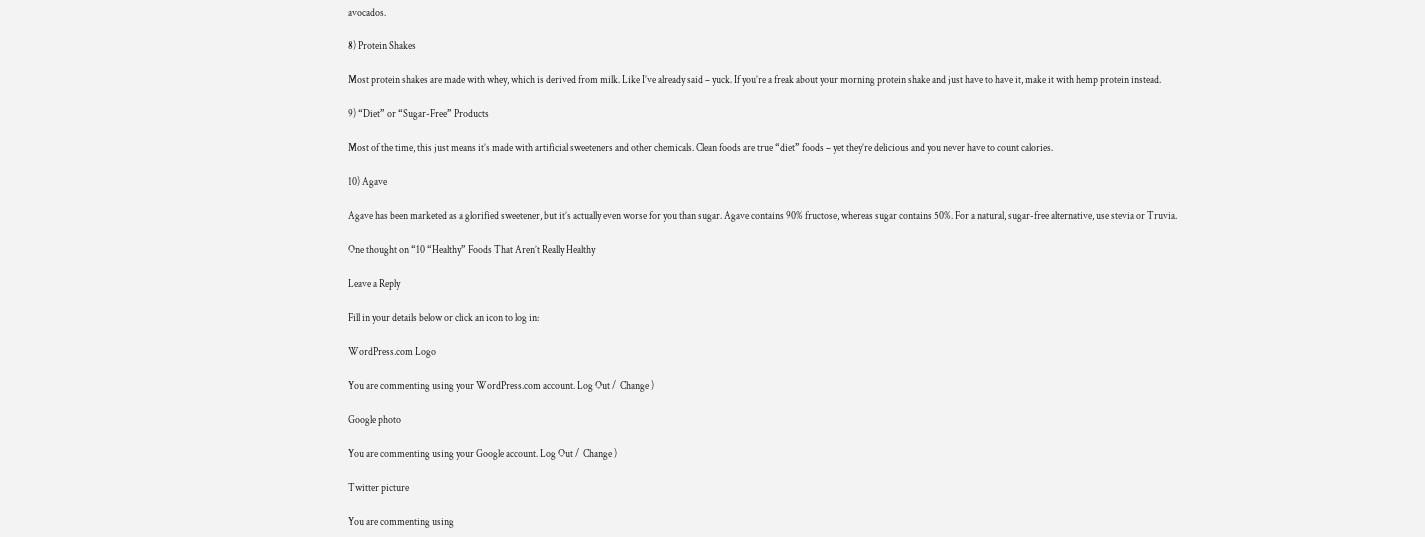avocados.

8) Protein Shakes

Most protein shakes are made with whey, which is derived from milk. Like I’ve already said – yuck. If you’re a freak about your morning protein shake and just have to have it, make it with hemp protein instead.

9) “Diet” or “Sugar-Free” Products

Most of the time, this just means it’s made with artificial sweeteners and other chemicals. Clean foods are true “diet” foods – yet they’re delicious and you never have to count calories.

10) Agave

Agave has been marketed as a glorified sweetener, but it’s actually even worse for you than sugar. Agave contains 90% fructose, whereas sugar contains 50%. For a natural, sugar-free alternative, use stevia or Truvia.

One thought on “10 “Healthy” Foods That Aren’t Really Healthy

Leave a Reply

Fill in your details below or click an icon to log in:

WordPress.com Logo

You are commenting using your WordPress.com account. Log Out /  Change )

Google photo

You are commenting using your Google account. Log Out /  Change )

Twitter picture

You are commenting using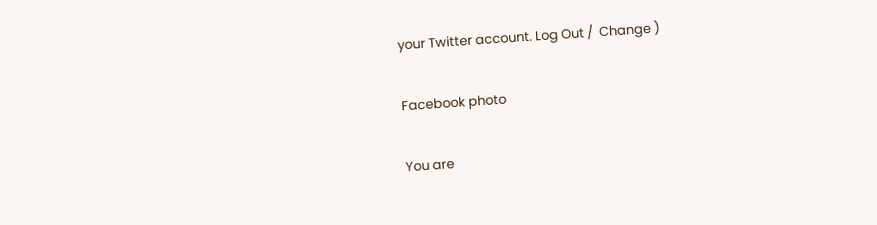your Twitter account. Log Out /  Change )

Facebook photo

You are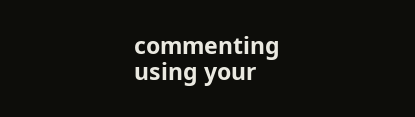commenting using your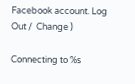Facebook account. Log Out /  Change )

Connecting to %s